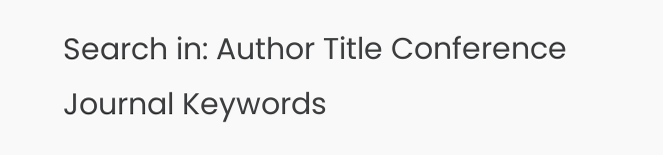Search in: Author Title Conference Journal Keywords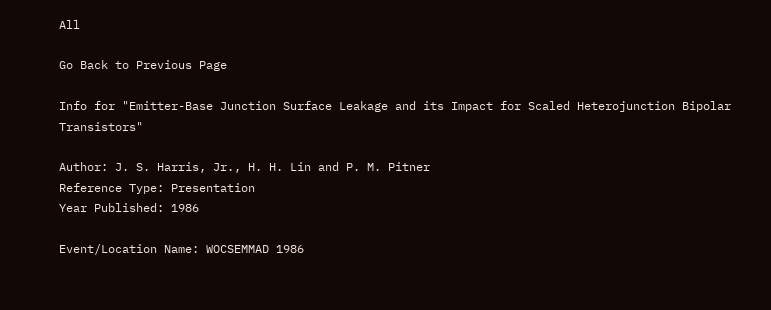All

Go Back to Previous Page

Info for "Emitter-Base Junction Surface Leakage and its Impact for Scaled Heterojunction Bipolar Transistors"

Author: J. S. Harris, Jr., H. H. Lin and P. M. Pitner
Reference Type: Presentation
Year Published: 1986

Event/Location Name: WOCSEMMAD 1986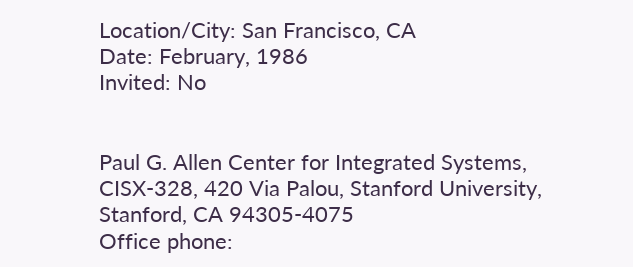Location/City: San Francisco, CA
Date: February, 1986
Invited: No


Paul G. Allen Center for Integrated Systems, CISX-328, 420 Via Palou, Stanford University, Stanford, CA 94305-4075
Office phone: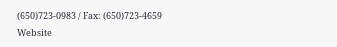(650)723-0983 / Fax: (650)723-4659
Website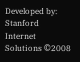Developed by: Stanford Internet Solutions ©2008